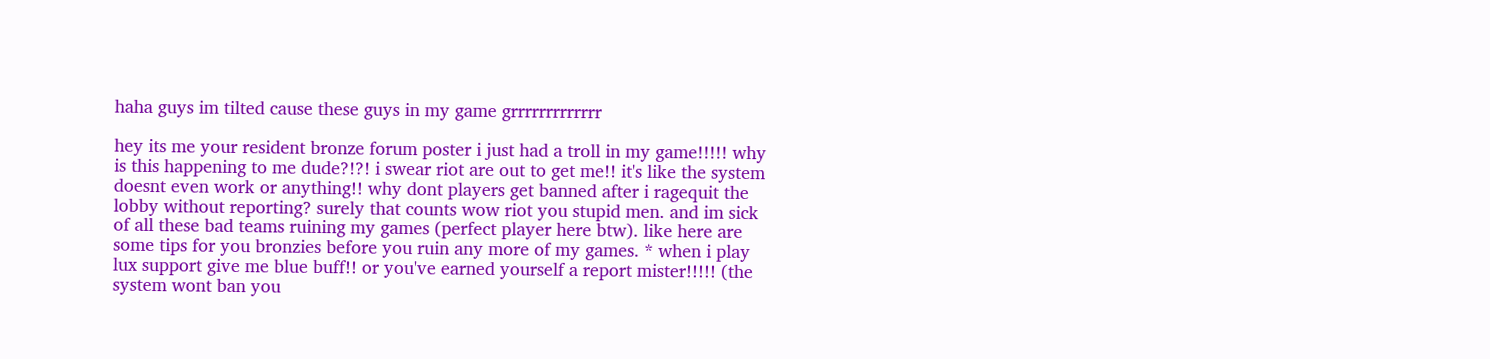haha guys im tilted cause these guys in my game grrrrrrrrrrrrr

hey its me your resident bronze forum poster i just had a troll in my game!!!!! why is this happening to me dude?!?! i swear riot are out to get me!! it's like the system doesnt even work or anything!! why dont players get banned after i ragequit the lobby without reporting? surely that counts wow riot you stupid men. and im sick of all these bad teams ruining my games (perfect player here btw). like here are some tips for you bronzies before you ruin any more of my games. * when i play lux support give me blue buff!! or you've earned yourself a report mister!!!!! (the system wont ban you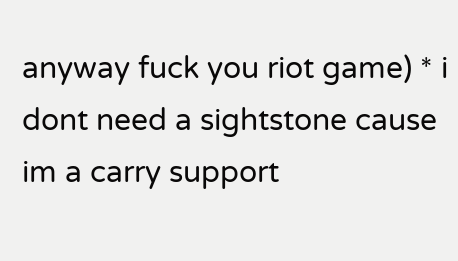anyway fuck you riot game) * i dont need a sightstone cause im a carry support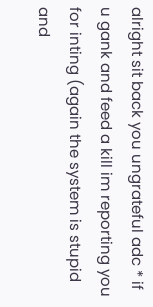alright sit back you ungrateful adc * if u gank and feed a kill im reporting you for inting (again the system is stupid and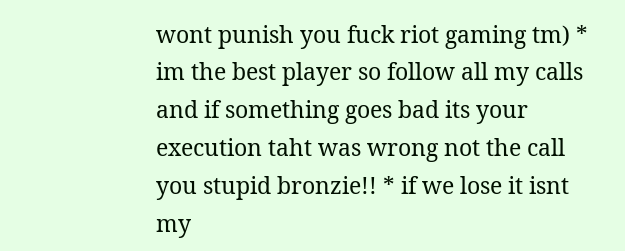wont punish you fuck riot gaming tm) * im the best player so follow all my calls and if something goes bad its your execution taht was wrong not the call you stupid bronzie!! * if we lose it isnt my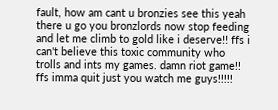fault, how am cant u bronzies see this yeah there u go you bronzlords now stop feeding and let me climb to gold like i deserve!! ffs i can't believe this toxic community who trolls and ints my games. damn riot game!! ffs imma quit just you watch me guys!!!!!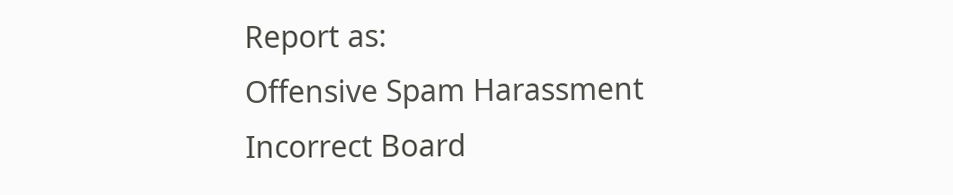Report as:
Offensive Spam Harassment Incorrect Board